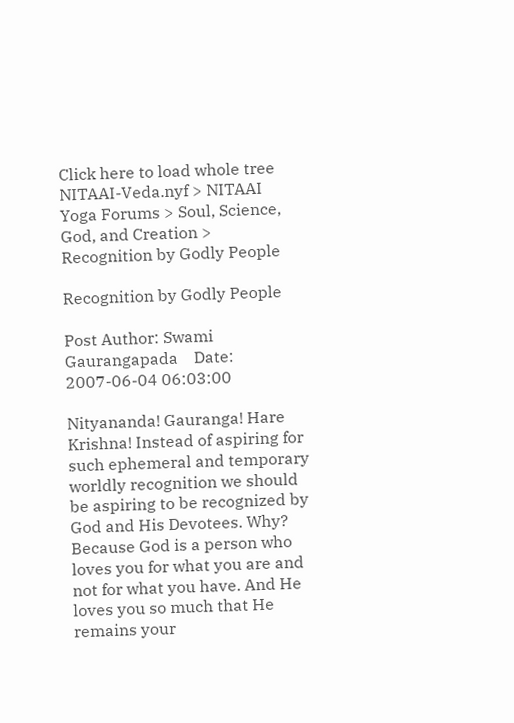Click here to load whole tree
NITAAI-Veda.nyf > NITAAI Yoga Forums > Soul, Science, God, and Creation > Recognition by Godly People

Recognition by Godly People

Post Author: Swami Gaurangapada    Date: 2007-06-04 06:03:00

Nityananda! Gauranga! Hare Krishna! Instead of aspiring for such ephemeral and temporary worldly recognition we should be aspiring to be recognized by God and His Devotees. Why? Because God is a person who loves you for what you are and not for what you have. And He loves you so much that He remains your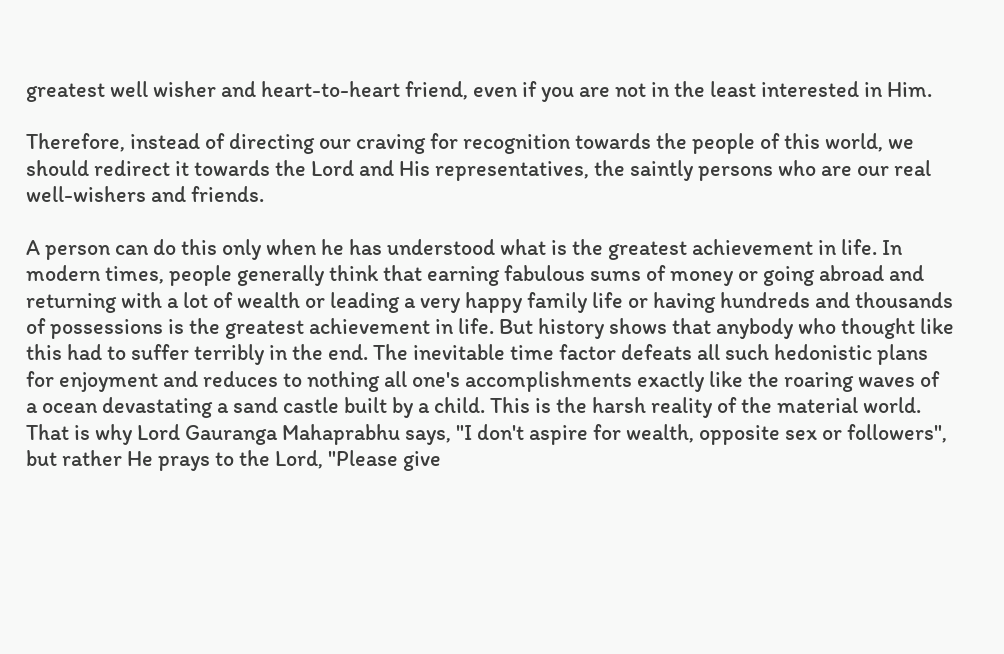greatest well wisher and heart-to-heart friend, even if you are not in the least interested in Him.

Therefore, instead of directing our craving for recognition towards the people of this world, we should redirect it towards the Lord and His representatives, the saintly persons who are our real well-wishers and friends.

A person can do this only when he has understood what is the greatest achievement in life. In modern times, people generally think that earning fabulous sums of money or going abroad and returning with a lot of wealth or leading a very happy family life or having hundreds and thousands of possessions is the greatest achievement in life. But history shows that anybody who thought like this had to suffer terribly in the end. The inevitable time factor defeats all such hedonistic plans for enjoyment and reduces to nothing all one's accomplishments exactly like the roaring waves of a ocean devastating a sand castle built by a child. This is the harsh reality of the material world. That is why Lord Gauranga Mahaprabhu says, "I don't aspire for wealth, opposite sex or followers", but rather He prays to the Lord, "Please give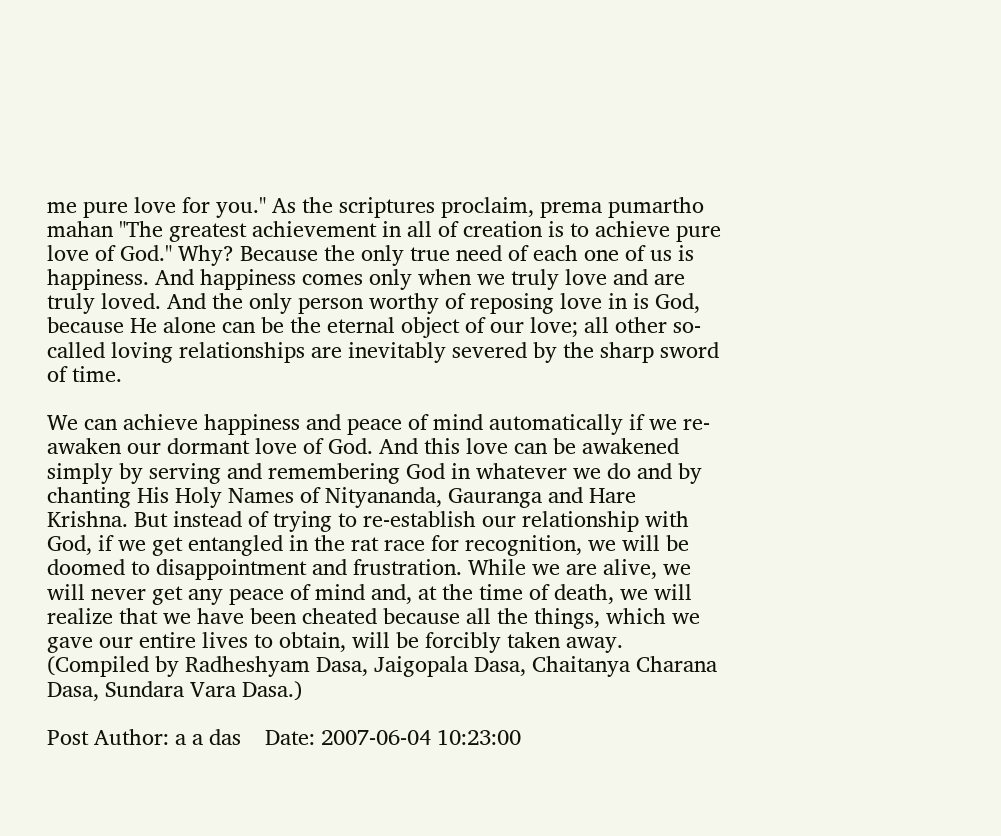me pure love for you." As the scriptures proclaim, prema pumartho mahan "The greatest achievement in all of creation is to achieve pure love of God." Why? Because the only true need of each one of us is happiness. And happiness comes only when we truly love and are truly loved. And the only person worthy of reposing love in is God, because He alone can be the eternal object of our love; all other so-called loving relationships are inevitably severed by the sharp sword of time.

We can achieve happiness and peace of mind automatically if we re-awaken our dormant love of God. And this love can be awakened simply by serving and remembering God in whatever we do and by chanting His Holy Names of Nityananda, Gauranga and Hare Krishna. But instead of trying to re-establish our relationship with God, if we get entangled in the rat race for recognition, we will be doomed to disappointment and frustration. While we are alive, we will never get any peace of mind and, at the time of death, we will realize that we have been cheated because all the things, which we gave our entire lives to obtain, will be forcibly taken away. (Compiled by Radheshyam Dasa, Jaigopala Dasa, Chaitanya Charana Dasa, Sundara Vara Dasa.)

Post Author: a a das    Date: 2007-06-04 10:23:00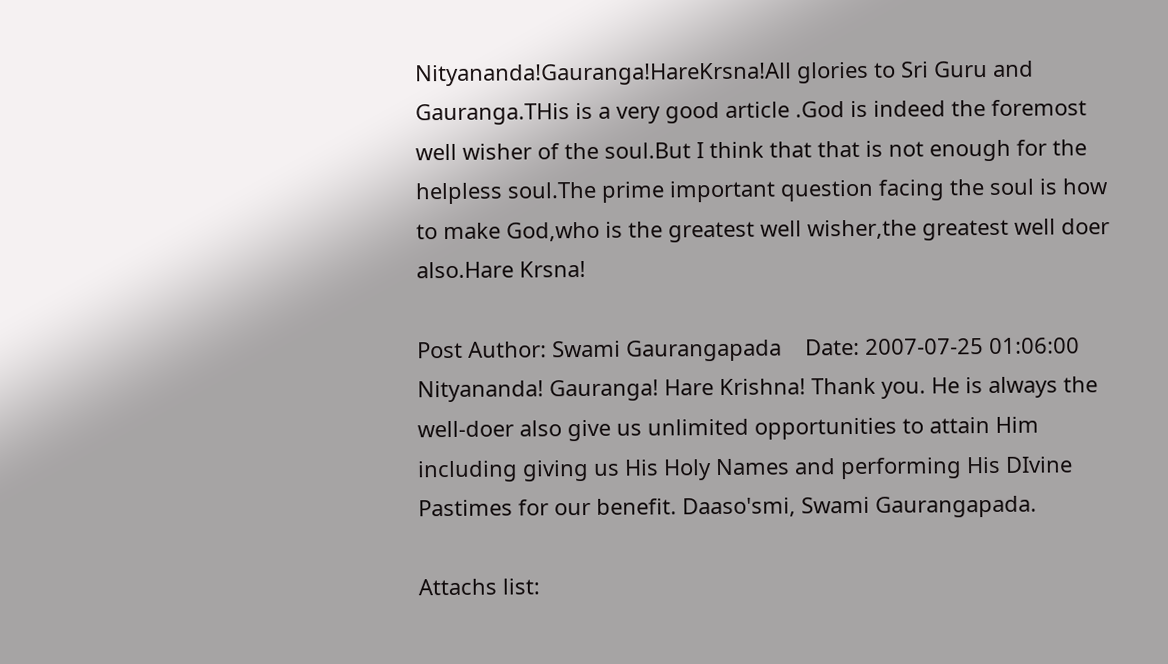Nityananda!Gauranga!HareKrsna!All glories to Sri Guru and Gauranga.THis is a very good article .God is indeed the foremost well wisher of the soul.But I think that that is not enough for the helpless soul.The prime important question facing the soul is how to make God,who is the greatest well wisher,the greatest well doer also.Hare Krsna!

Post Author: Swami Gaurangapada    Date: 2007-07-25 01:06:00
Nityananda! Gauranga! Hare Krishna! Thank you. He is always the well-doer also give us unlimited opportunities to attain Him including giving us His Holy Names and performing His DIvine Pastimes for our benefit. Daaso'smi, Swami Gaurangapada.

Attachs list: